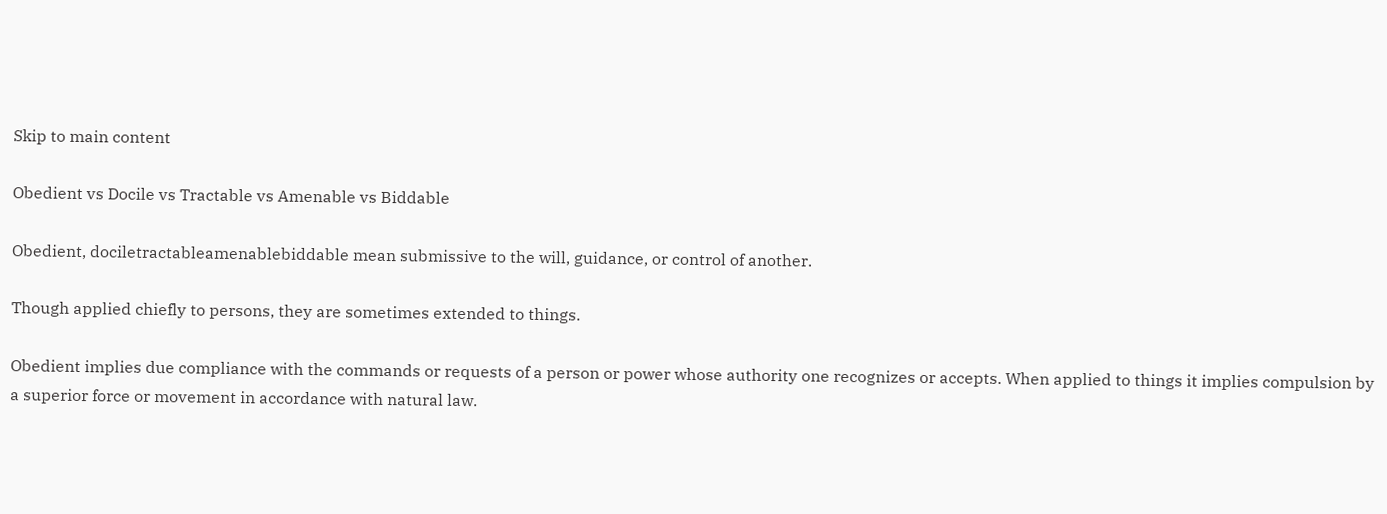Skip to main content

Obedient vs Docile vs Tractable vs Amenable vs Biddable

Obedient, dociletractableamenablebiddable mean submissive to the will, guidance, or control of another.

Though applied chiefly to persons, they are sometimes extended to things.

Obedient implies due compliance with the commands or requests of a person or power whose authority one recognizes or accepts. When applied to things it implies compulsion by a superior force or movement in accordance with natural law.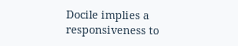Docile implies a responsiveness to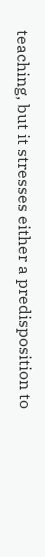teaching, but it stresses either a predisposition to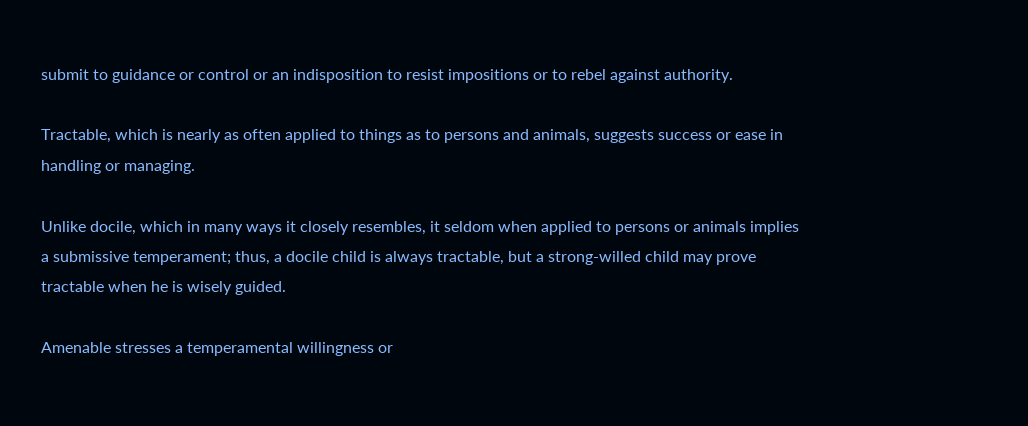submit to guidance or control or an indisposition to resist impositions or to rebel against authority.

Tractable, which is nearly as often applied to things as to persons and animals, suggests success or ease in handling or managing.

Unlike docile, which in many ways it closely resembles, it seldom when applied to persons or animals implies a submissive temperament; thus, a docile child is always tractable, but a strong-willed child may prove tractable when he is wisely guided.

Amenable stresses a temperamental willingness or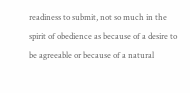readiness to submit, not so much in the spirit of obedience as because of a desire to be agreeable or because of a natural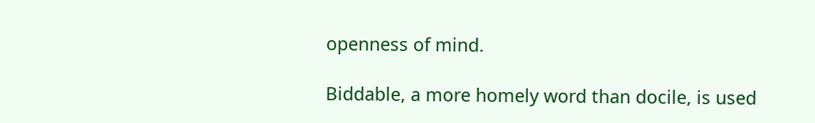openness of mind.

Biddable, a more homely word than docile, is used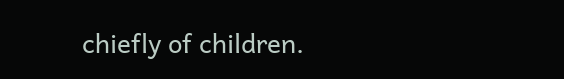chiefly of children.